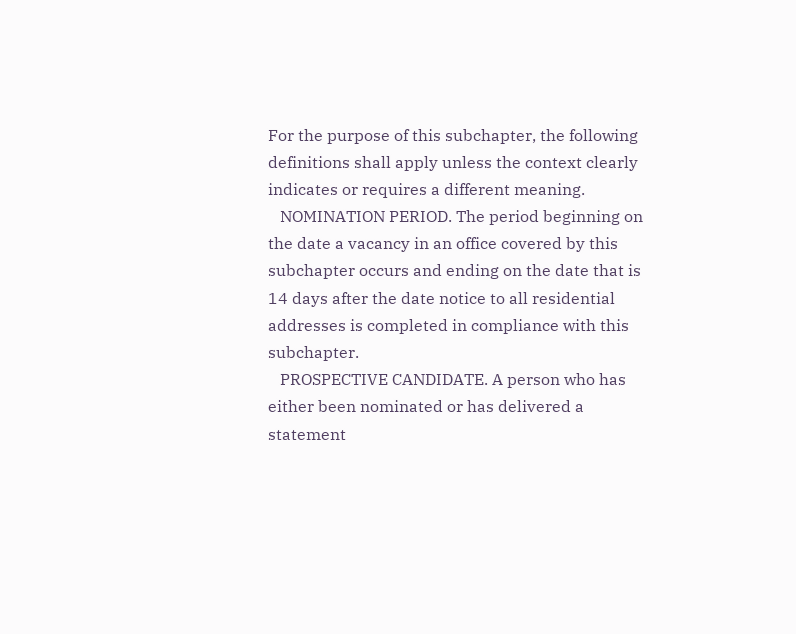For the purpose of this subchapter, the following definitions shall apply unless the context clearly indicates or requires a different meaning.
   NOMINATION PERIOD. The period beginning on the date a vacancy in an office covered by this subchapter occurs and ending on the date that is 14 days after the date notice to all residential addresses is completed in compliance with this subchapter.
   PROSPECTIVE CANDIDATE. A person who has either been nominated or has delivered a statement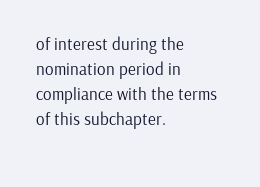of interest during the nomination period in compliance with the terms of this subchapter.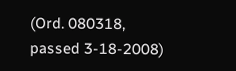(Ord. 080318, passed 3-18-2008)